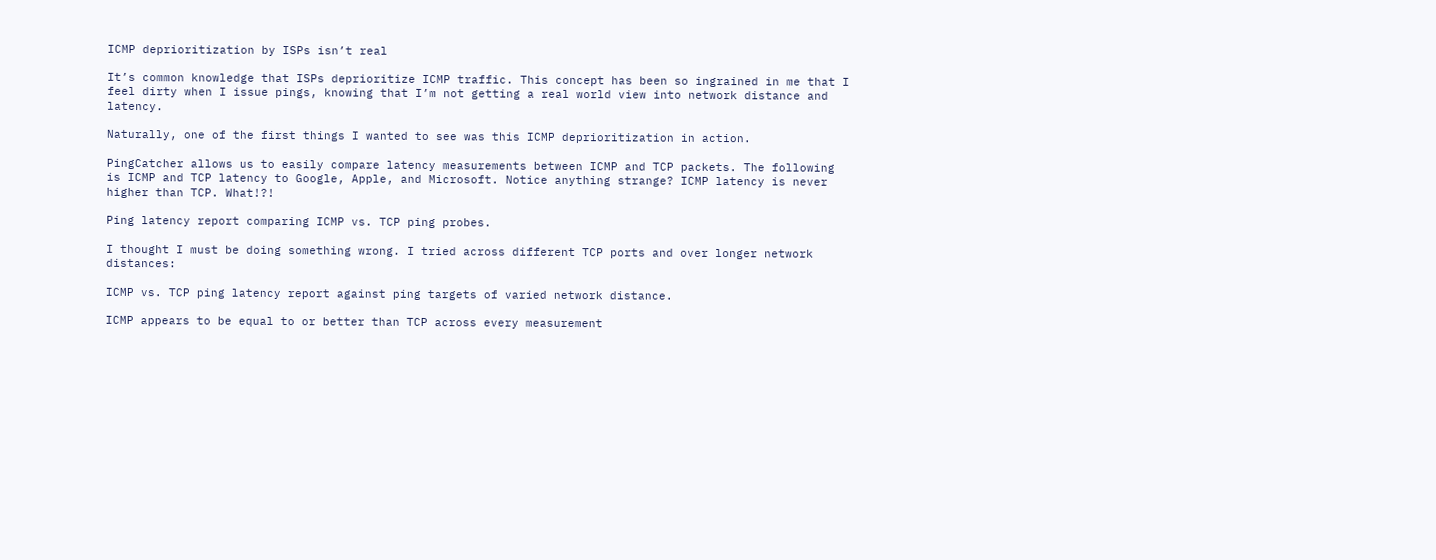ICMP deprioritization by ISPs isn’t real

It’s common knowledge that ISPs deprioritize ICMP traffic. This concept has been so ingrained in me that I feel dirty when I issue pings, knowing that I’m not getting a real world view into network distance and latency.

Naturally, one of the first things I wanted to see was this ICMP deprioritization in action.

PingCatcher allows us to easily compare latency measurements between ICMP and TCP packets. The following is ICMP and TCP latency to Google, Apple, and Microsoft. Notice anything strange? ICMP latency is never higher than TCP. What!?!

Ping latency report comparing ICMP vs. TCP ping probes.

I thought I must be doing something wrong. I tried across different TCP ports and over longer network distances:

ICMP vs. TCP ping latency report against ping targets of varied network distance.

ICMP appears to be equal to or better than TCP across every measurement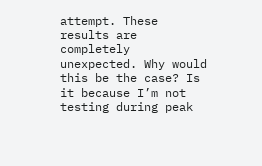attempt. These results are completely unexpected. Why would this be the case? Is it because I’m not testing during peak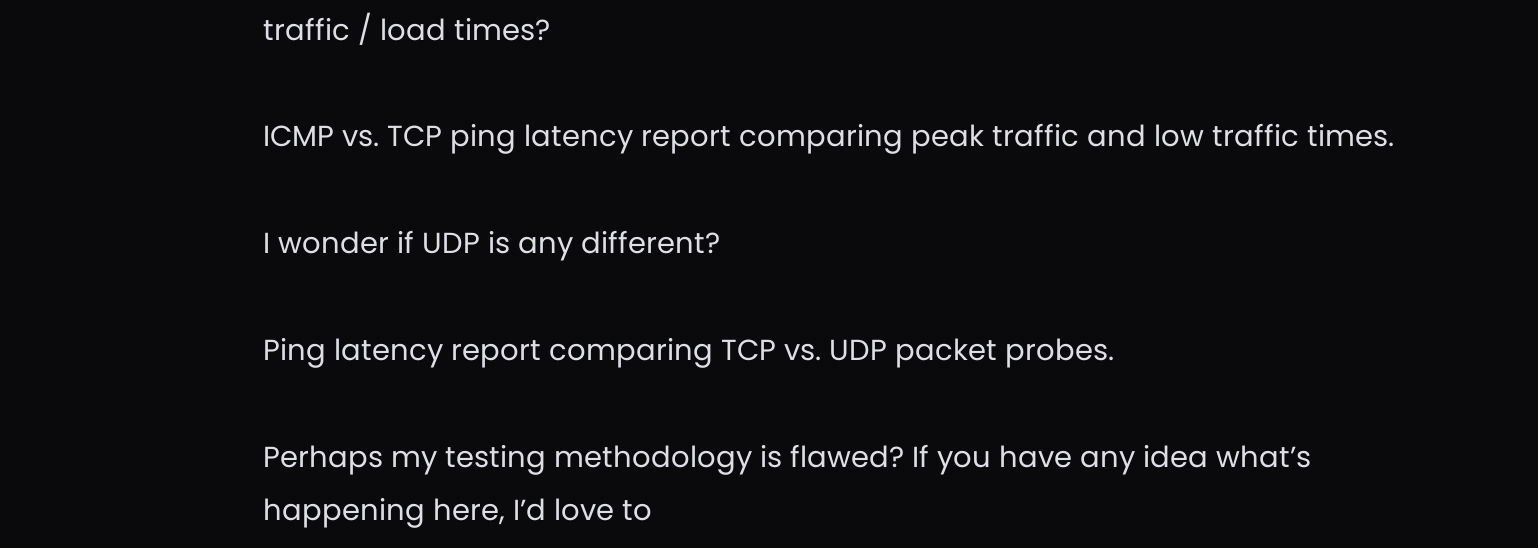traffic / load times?

ICMP vs. TCP ping latency report comparing peak traffic and low traffic times.

I wonder if UDP is any different?

Ping latency report comparing TCP vs. UDP packet probes.

Perhaps my testing methodology is flawed? If you have any idea what’s happening here, I’d love to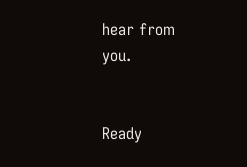hear from you.


Ready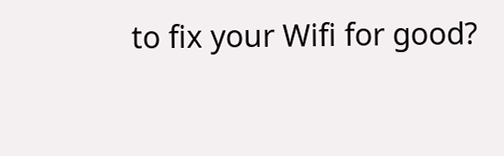to fix your Wifi for good?